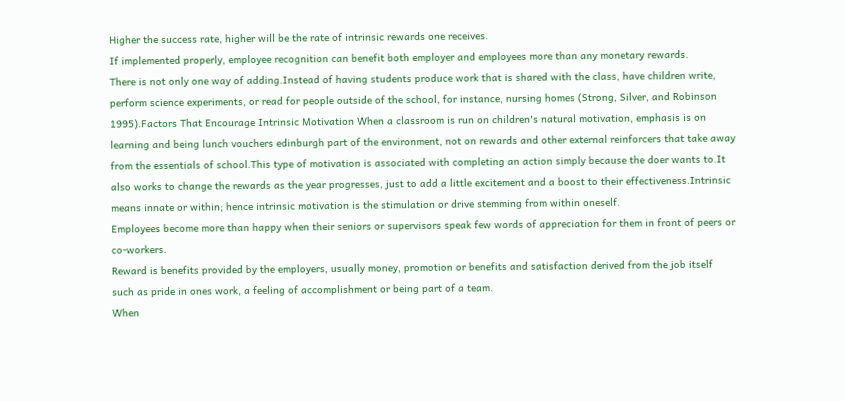Higher the success rate, higher will be the rate of intrinsic rewards one receives.
If implemented properly, employee recognition can benefit both employer and employees more than any monetary rewards.
There is not only one way of adding.Instead of having students produce work that is shared with the class, have children write, perform science experiments, or read for people outside of the school, for instance, nursing homes (Strong, Silver, and Robinson 1995).Factors That Encourage Intrinsic Motivation When a classroom is run on children's natural motivation, emphasis is on learning and being lunch vouchers edinburgh part of the environment, not on rewards and other external reinforcers that take away from the essentials of school.This type of motivation is associated with completing an action simply because the doer wants to.It also works to change the rewards as the year progresses, just to add a little excitement and a boost to their effectiveness.Intrinsic means innate or within; hence intrinsic motivation is the stimulation or drive stemming from within oneself.
Employees become more than happy when their seniors or supervisors speak few words of appreciation for them in front of peers or co-workers.
Reward is benefits provided by the employers, usually money, promotion or benefits and satisfaction derived from the job itself such as pride in ones work, a feeling of accomplishment or being part of a team.
When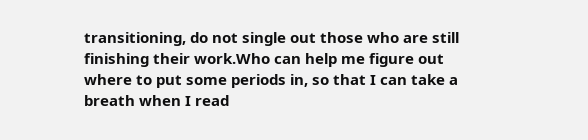transitioning, do not single out those who are still finishing their work.Who can help me figure out where to put some periods in, so that I can take a breath when I read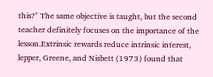this?" The same objective is taught, but the second teacher definitely focuses on the importance of the lesson.Extrinsic rewards reduce intrinsic interest, lepper, Greene, and Nisbett (1973) found that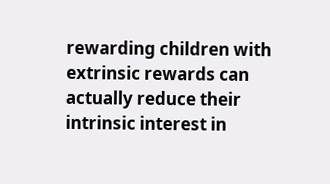rewarding children with extrinsic rewards can actually reduce their intrinsic interest in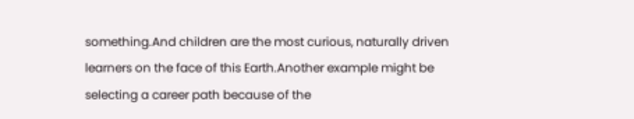something.And children are the most curious, naturally driven learners on the face of this Earth.Another example might be selecting a career path because of the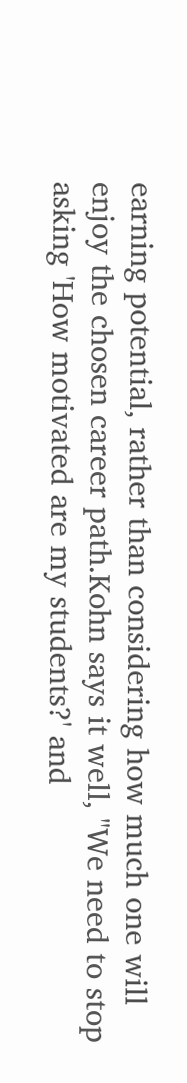earning potential, rather than considering how much one will enjoy the chosen career path.Kohn says it well, "We need to stop asking 'How motivated are my students?' and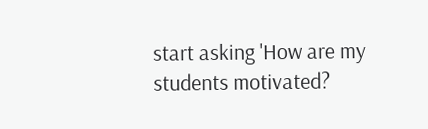start asking 'How are my students motivated?